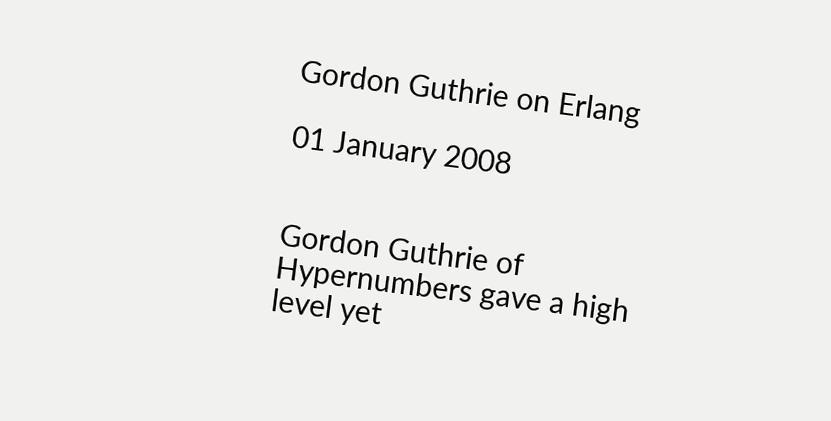Gordon Guthrie on Erlang

01 January 2008


Gordon Guthrie of Hypernumbers gave a high level yet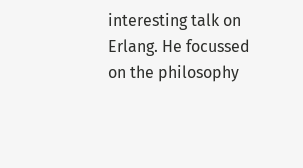interesting talk on Erlang. He focussed on the philosophy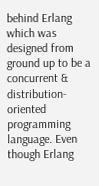behind Erlang which was designed from ground up to be a concurrent & distribution-oriented programming language. Even though Erlang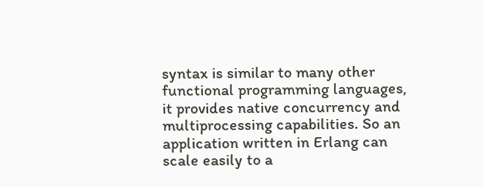syntax is similar to many other functional programming languages, it provides native concurrency and multiprocessing capabilities. So an application written in Erlang can scale easily to a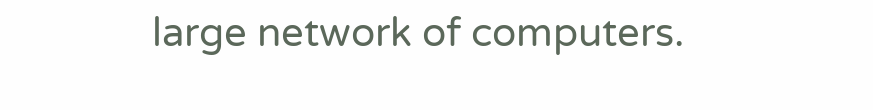large network of computers.